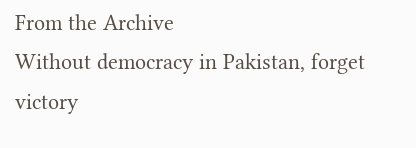From the Archive
Without democracy in Pakistan, forget victory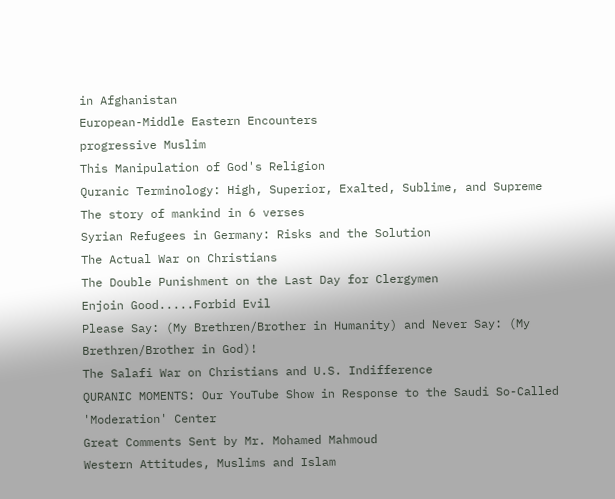in Afghanistan
European-Middle Eastern Encounters
progressive Muslim
This Manipulation of God's Religion
Quranic Terminology: High, Superior, Exalted, Sublime, and Supreme
The story of mankind in 6 verses
Syrian Refugees in Germany: Risks and the Solution
The Actual War on Christians
The Double Punishment on the Last Day for Clergymen
Enjoin Good.....Forbid Evil
Please Say: (My Brethren/Brother in Humanity) and Never Say: (My Brethren/Brother in God)!
The Salafi War on Christians and U.S. Indifference
QURANIC MOMENTS: Our YouTube Show in Response to the Saudi So-Called 'Moderation' Center
Great Comments Sent by Mr. Mohamed Mahmoud
Western Attitudes, Muslims and Islam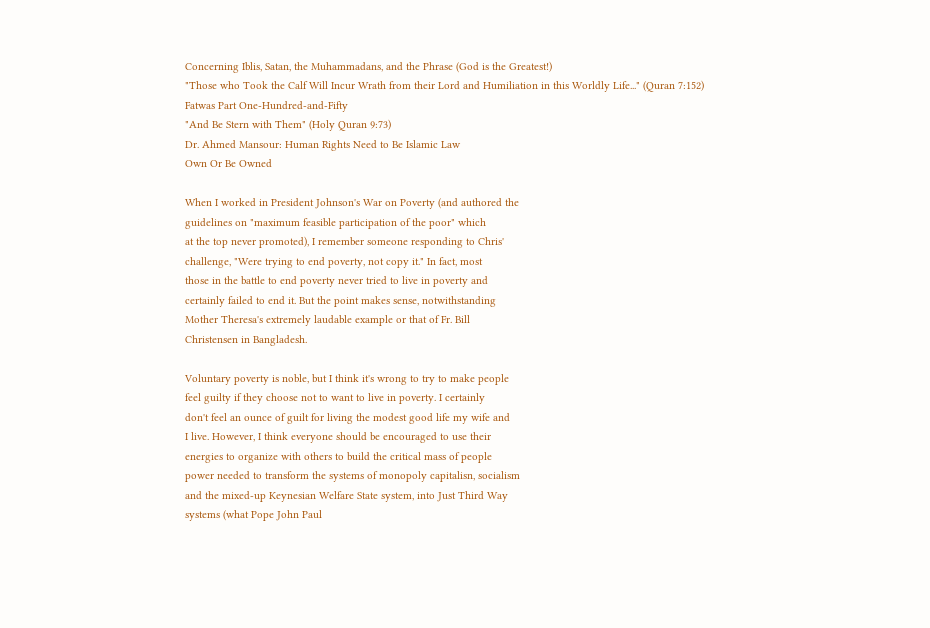Concerning Iblis, Satan, the Muhammadans, and the Phrase (God is the Greatest!)
"Those who Took the Calf Will Incur Wrath from their Lord and Humiliation in this Worldly Life..." (Quran 7:152)
Fatwas Part One-Hundred-and-Fifty
"And Be Stern with Them" (Holy Quran 9:73)
Dr. Ahmed Mansour: Human Rights Need to Be Islamic Law
Own Or Be Owned

When I worked in President Johnson's War on Poverty (and authored the
guidelines on "maximum feasible participation of the poor" which
at the top never promoted), I remember someone responding to Chris'
challenge, "Were trying to end poverty, not copy it." In fact, most
those in the battle to end poverty never tried to live in poverty and
certainly failed to end it. But the point makes sense, notwithstanding
Mother Theresa's extremely laudable example or that of Fr. Bill
Christensen in Bangladesh.

Voluntary poverty is noble, but I think it's wrong to try to make people
feel guilty if they choose not to want to live in poverty. I certainly
don't feel an ounce of guilt for living the modest good life my wife and
I live. However, I think everyone should be encouraged to use their
energies to organize with others to build the critical mass of people
power needed to transform the systems of monopoly capitalisn, socialism
and the mixed-up Keynesian Welfare State system, into Just Third Way
systems (what Pope John Paul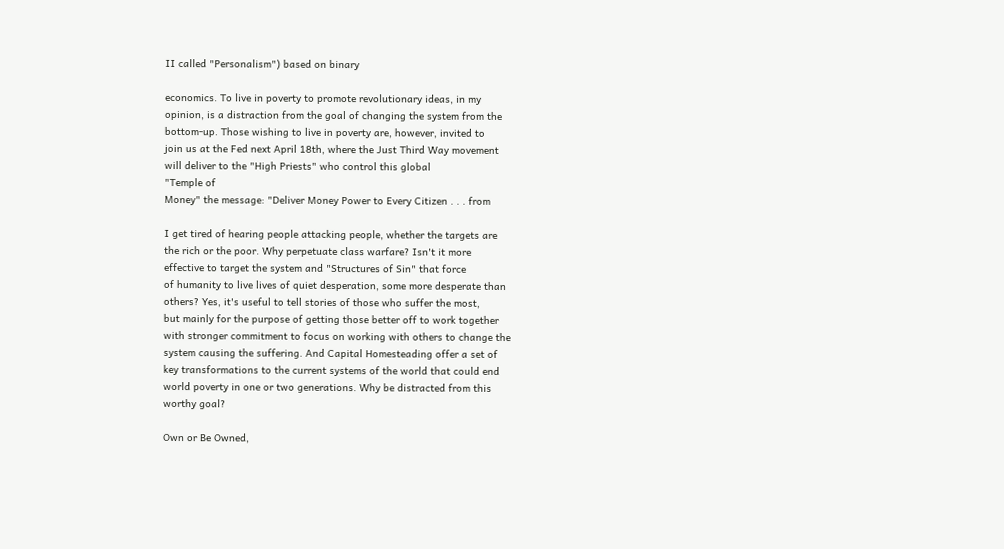II called "Personalism") based on binary

economics. To live in poverty to promote revolutionary ideas, in my
opinion, is a distraction from the goal of changing the system from the
bottom-up. Those wishing to live in poverty are, however, invited to
join us at the Fed next April 18th, where the Just Third Way movement
will deliver to the "High Priests" who control this global
"Temple of
Money" the message: "Deliver Money Power to Every Citizen . . . from

I get tired of hearing people attacking people, whether the targets are
the rich or the poor. Why perpetuate class warfare? Isn't it more
effective to target the system and "Structures of Sin" that force
of humanity to live lives of quiet desperation, some more desperate than
others? Yes, it's useful to tell stories of those who suffer the most,
but mainly for the purpose of getting those better off to work together
with stronger commitment to focus on working with others to change the
system causing the suffering. And Capital Homesteading offer a set of
key transformations to the current systems of the world that could end
world poverty in one or two generations. Why be distracted from this
worthy goal?

Own or Be Owned,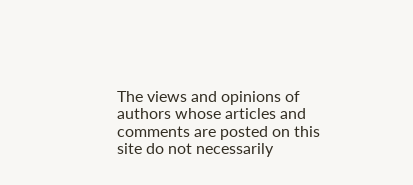The views and opinions of authors whose articles and comments are posted on this site do not necessarily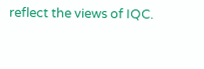reflect the views of IQC.